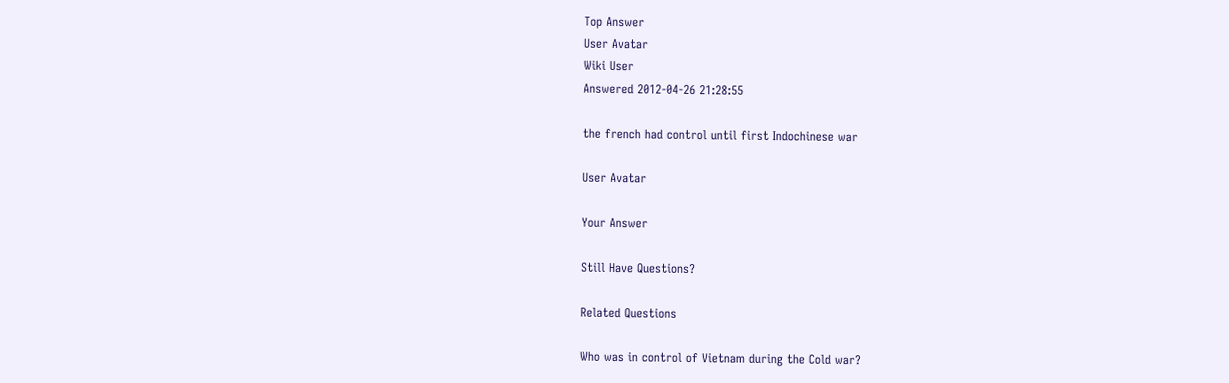Top Answer
User Avatar
Wiki User
Answered 2012-04-26 21:28:55

the french had control until first Indochinese war

User Avatar

Your Answer

Still Have Questions?

Related Questions

Who was in control of Vietnam during the Cold war?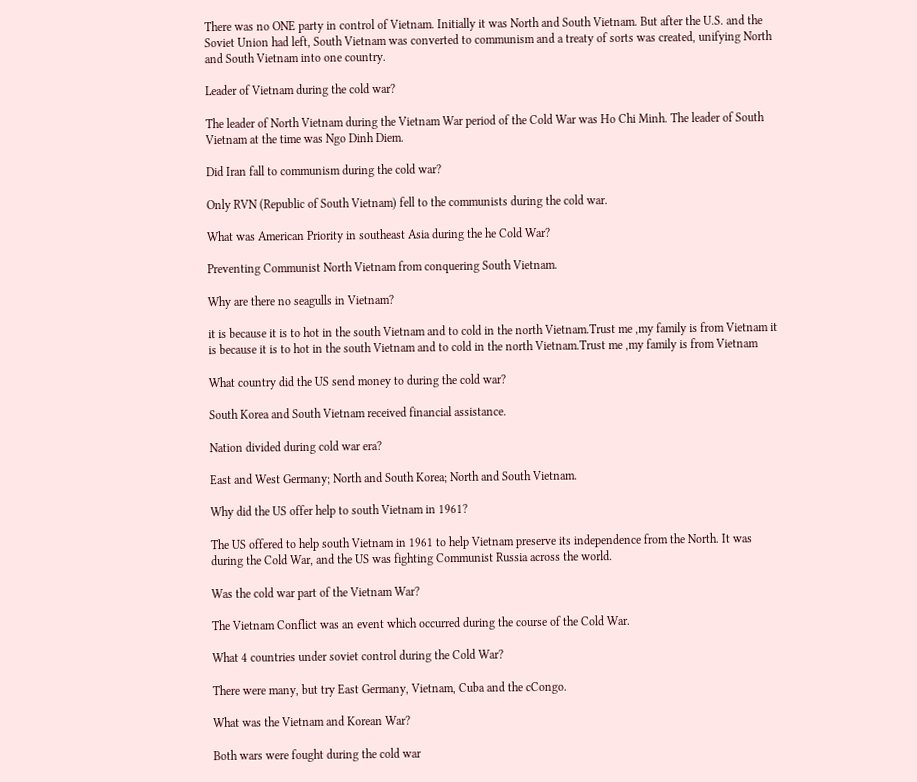There was no ONE party in control of Vietnam. Initially it was North and South Vietnam. But after the U.S. and the Soviet Union had left, South Vietnam was converted to communism and a treaty of sorts was created, unifying North and South Vietnam into one country.

Leader of Vietnam during the cold war?

The leader of North Vietnam during the Vietnam War period of the Cold War was Ho Chi Minh. The leader of South Vietnam at the time was Ngo Dinh Diem.

Did Iran fall to communism during the cold war?

Only RVN (Republic of South Vietnam) fell to the communists during the cold war.

What was American Priority in southeast Asia during the he Cold War?

Preventing Communist North Vietnam from conquering South Vietnam.

Why are there no seagulls in Vietnam?

it is because it is to hot in the south Vietnam and to cold in the north Vietnam.Trust me ,my family is from Vietnam it is because it is to hot in the south Vietnam and to cold in the north Vietnam.Trust me ,my family is from Vietnam

What country did the US send money to during the cold war?

South Korea and South Vietnam received financial assistance.

Nation divided during cold war era?

East and West Germany; North and South Korea; North and South Vietnam.

Why did the US offer help to south Vietnam in 1961?

The US offered to help south Vietnam in 1961 to help Vietnam preserve its independence from the North. It was during the Cold War, and the US was fighting Communist Russia across the world.

Was the cold war part of the Vietnam War?

The Vietnam Conflict was an event which occurred during the course of the Cold War.

What 4 countries under soviet control during the Cold War?

There were many, but try East Germany, Vietnam, Cuba and the cCongo.

What was the Vietnam and Korean War?

Both wars were fought during the cold war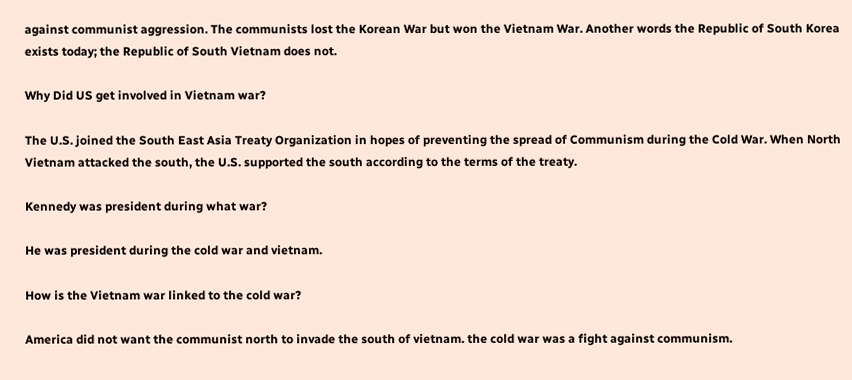against communist aggression. The communists lost the Korean War but won the Vietnam War. Another words the Republic of South Korea exists today; the Republic of South Vietnam does not.

Why Did US get involved in Vietnam war?

The U.S. joined the South East Asia Treaty Organization in hopes of preventing the spread of Communism during the Cold War. When North Vietnam attacked the south, the U.S. supported the south according to the terms of the treaty.

Kennedy was president during what war?

He was president during the cold war and vietnam.

How is the Vietnam war linked to the cold war?

America did not want the communist north to invade the south of vietnam. the cold war was a fight against communism.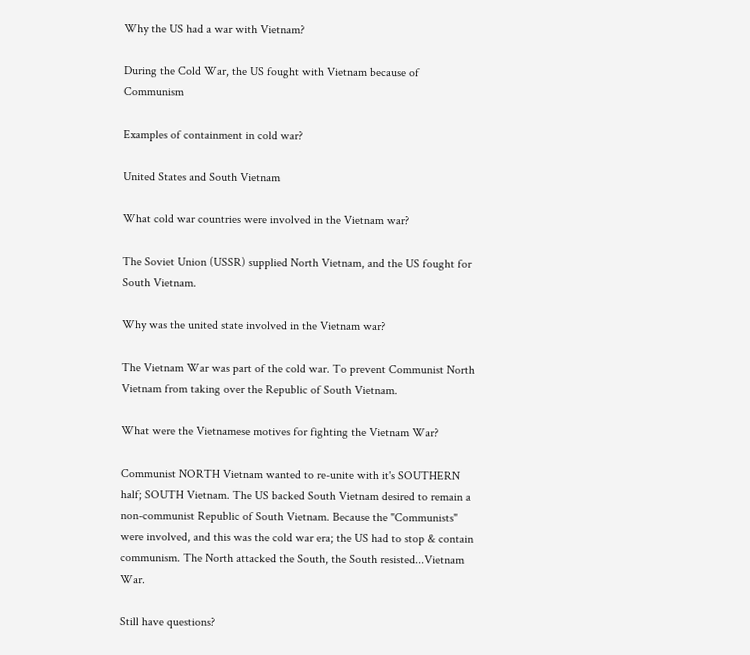Why the US had a war with Vietnam?

During the Cold War, the US fought with Vietnam because of Communism

Examples of containment in cold war?

United States and South Vietnam

What cold war countries were involved in the Vietnam war?

The Soviet Union (USSR) supplied North Vietnam, and the US fought for South Vietnam.

Why was the united state involved in the Vietnam war?

The Vietnam War was part of the cold war. To prevent Communist North Vietnam from taking over the Republic of South Vietnam.

What were the Vietnamese motives for fighting the Vietnam War?

Communist NORTH Vietnam wanted to re-unite with it's SOUTHERN half; SOUTH Vietnam. The US backed South Vietnam desired to remain a non-communist Republic of South Vietnam. Because the "Communists" were involved, and this was the cold war era; the US had to stop & contain communism. The North attacked the South, the South resisted...Vietnam War.

Still have questions?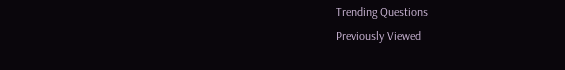Trending Questions
Previously Viewed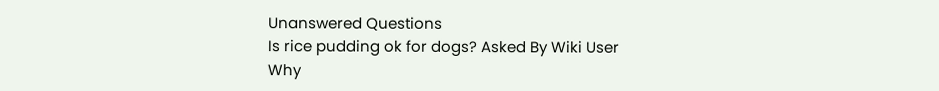Unanswered Questions
Is rice pudding ok for dogs? Asked By Wiki User
Why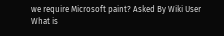we require Microsoft paint? Asked By Wiki User
What is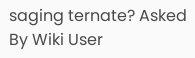saging ternate? Asked By Wiki User